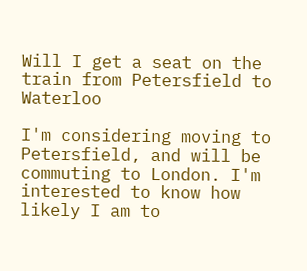Will I get a seat on the train from Petersfield to Waterloo

I'm considering moving to Petersfield, and will be commuting to London. I'm interested to know how likely I am to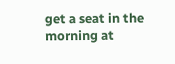get a seat in the morning at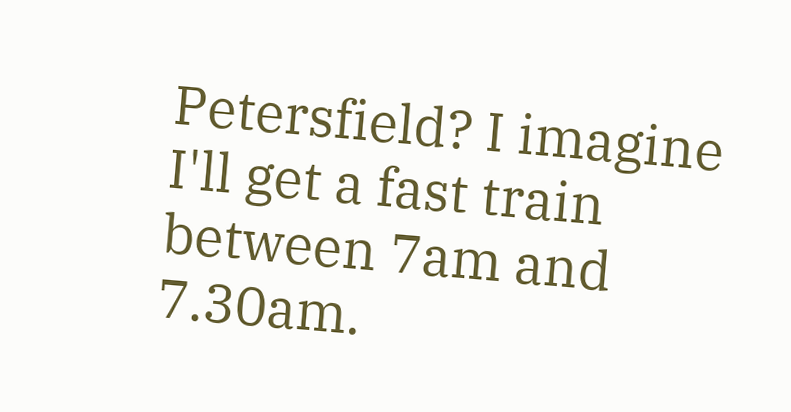Petersfield? I imagine I'll get a fast train between 7am and 7.30am.